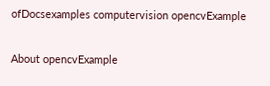ofDocsexamples computervision opencvExample


About opencvExample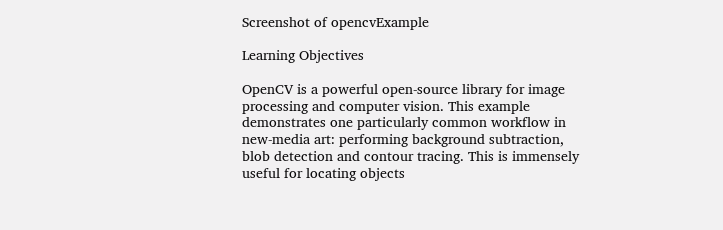Screenshot of opencvExample

Learning Objectives

OpenCV is a powerful open-source library for image processing and computer vision. This example demonstrates one particularly common workflow in new-media art: performing background subtraction, blob detection and contour tracing. This is immensely useful for locating objects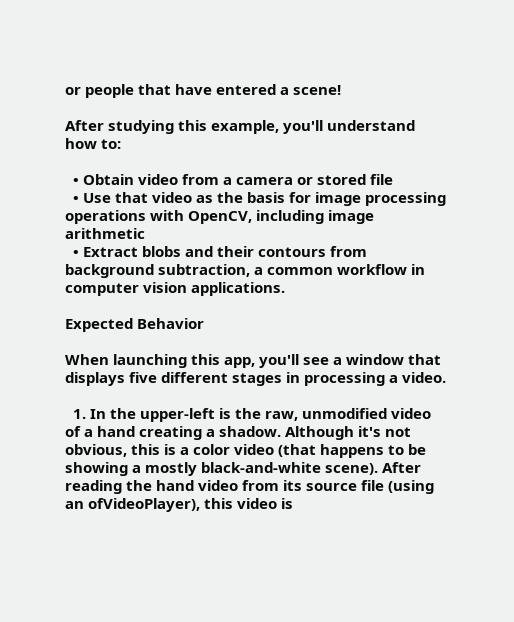or people that have entered a scene!

After studying this example, you'll understand how to:

  • Obtain video from a camera or stored file
  • Use that video as the basis for image processing operations with OpenCV, including image arithmetic
  • Extract blobs and their contours from background subtraction, a common workflow in computer vision applications.

Expected Behavior

When launching this app, you'll see a window that displays five different stages in processing a video.

  1. In the upper-left is the raw, unmodified video of a hand creating a shadow. Although it's not obvious, this is a color video (that happens to be showing a mostly black-and-white scene). After reading the hand video from its source file (using an ofVideoPlayer), this video is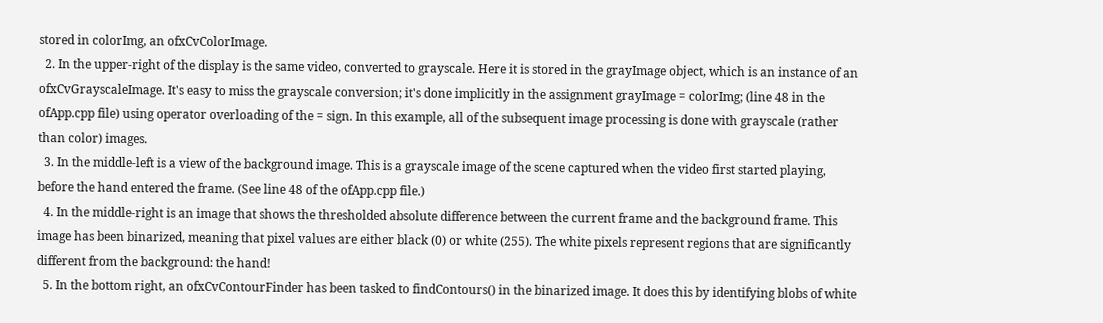stored in colorImg, an ofxCvColorImage.
  2. In the upper-right of the display is the same video, converted to grayscale. Here it is stored in the grayImage object, which is an instance of an ofxCvGrayscaleImage. It's easy to miss the grayscale conversion; it's done implicitly in the assignment grayImage = colorImg; (line 48 in the ofApp.cpp file) using operator overloading of the = sign. In this example, all of the subsequent image processing is done with grayscale (rather than color) images.
  3. In the middle-left is a view of the background image. This is a grayscale image of the scene captured when the video first started playing, before the hand entered the frame. (See line 48 of the ofApp.cpp file.)
  4. In the middle-right is an image that shows the thresholded absolute difference between the current frame and the background frame. This image has been binarized, meaning that pixel values are either black (0) or white (255). The white pixels represent regions that are significantly different from the background: the hand!
  5. In the bottom right, an ofxCvContourFinder has been tasked to findContours() in the binarized image. It does this by identifying blobs of white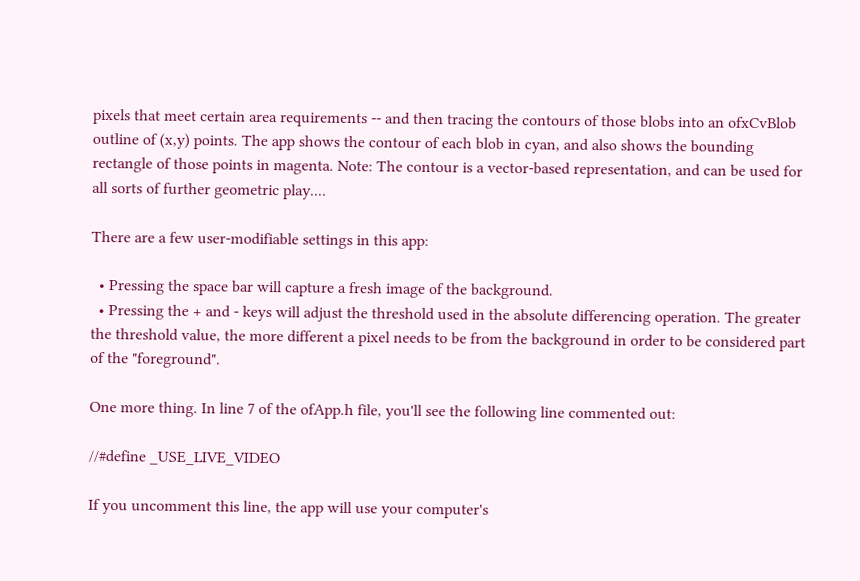pixels that meet certain area requirements -- and then tracing the contours of those blobs into an ofxCvBlob outline of (x,y) points. The app shows the contour of each blob in cyan, and also shows the bounding rectangle of those points in magenta. Note: The contour is a vector-based representation, and can be used for all sorts of further geometric play....

There are a few user-modifiable settings in this app:

  • Pressing the space bar will capture a fresh image of the background.
  • Pressing the + and - keys will adjust the threshold used in the absolute differencing operation. The greater the threshold value, the more different a pixel needs to be from the background in order to be considered part of the "foreground".

One more thing. In line 7 of the ofApp.h file, you'll see the following line commented out:

//#define _USE_LIVE_VIDEO

If you uncomment this line, the app will use your computer's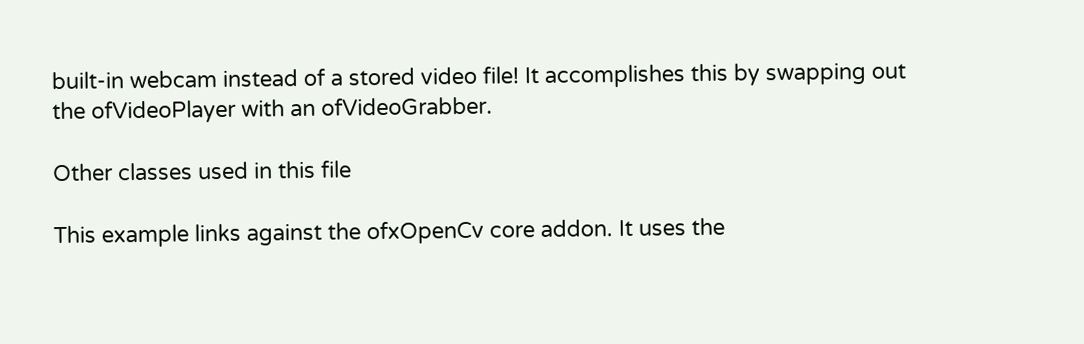built-in webcam instead of a stored video file! It accomplishes this by swapping out the ofVideoPlayer with an ofVideoGrabber.

Other classes used in this file

This example links against the ofxOpenCv core addon. It uses the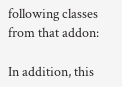following classes from that addon:

In addition, this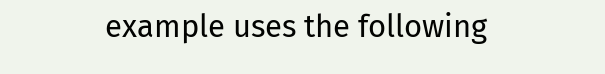example uses the following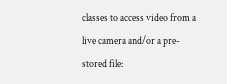classes to access video from a live camera and/or a pre-stored file: